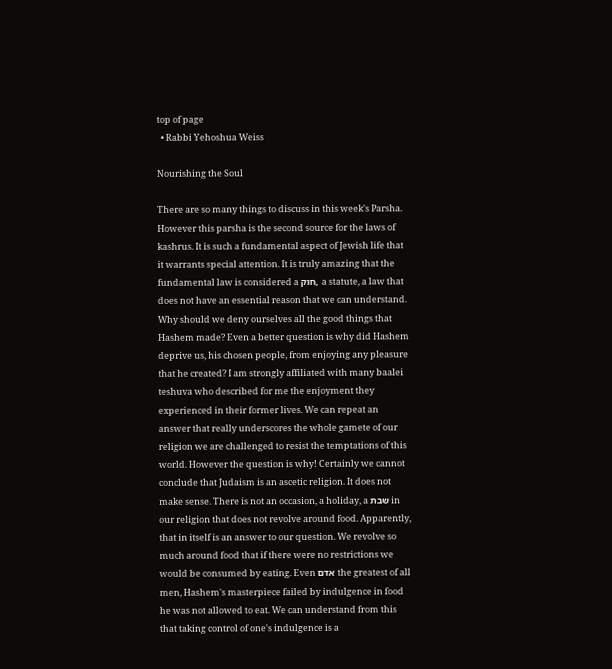top of page
  • Rabbi Yehoshua Weiss

Nourishing the Soul

There are so many things to discuss in this week's Parsha. However this parsha is the second source for the laws of kashrus. It is such a fundamental aspect of Jewish life that it warrants special attention. It is truly amazing that the fundamental law is considered a חוק, a statute, a law that does not have an essential reason that we can understand. Why should we deny ourselves all the good things that Hashem made? Even a better question is why did Hashem deprive us, his chosen people, from enjoying any pleasure that he created? I am strongly affiliated with many baalei teshuva who described for me the enjoyment they experienced in their former lives. We can repeat an answer that really underscores the whole gamete of our religion we are challenged to resist the temptations of this world. However the question is why! Certainly we cannot conclude that Judaism is an ascetic religion. It does not make sense. There is not an occasion, a holiday, a שבת in our religion that does not revolve around food. Apparently, that in itself is an answer to our question. We revolve so much around food that if there were no restrictions we would be consumed by eating. Even אדם the greatest of all men, Hashem's masterpiece failed by indulgence in food he was not allowed to eat. We can understand from this that taking control of one's indulgence is a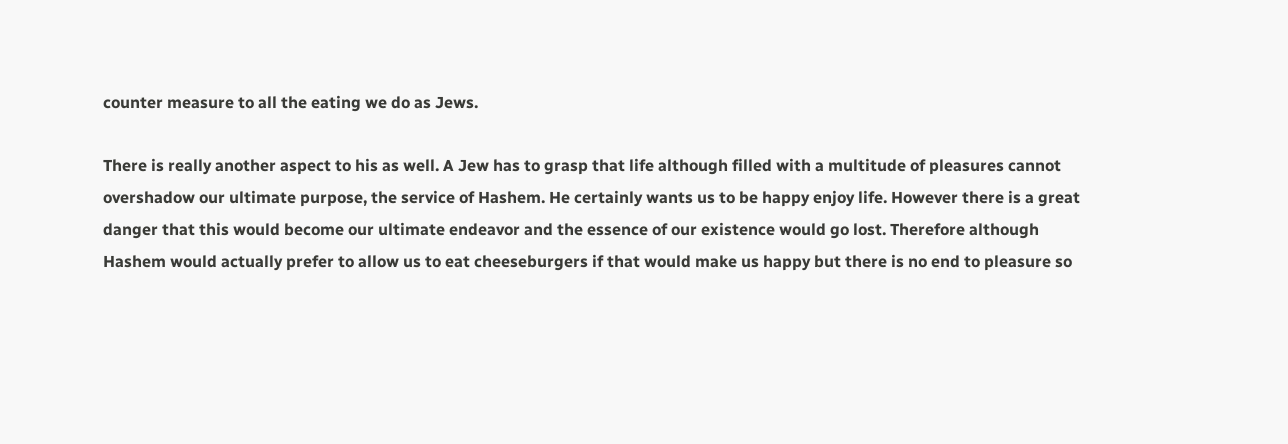counter measure to all the eating we do as Jews.

There is really another aspect to his as well. A Jew has to grasp that life although filled with a multitude of pleasures cannot overshadow our ultimate purpose, the service of Hashem. He certainly wants us to be happy enjoy life. However there is a great danger that this would become our ultimate endeavor and the essence of our existence would go lost. Therefore although Hashem would actually prefer to allow us to eat cheeseburgers if that would make us happy but there is no end to pleasure so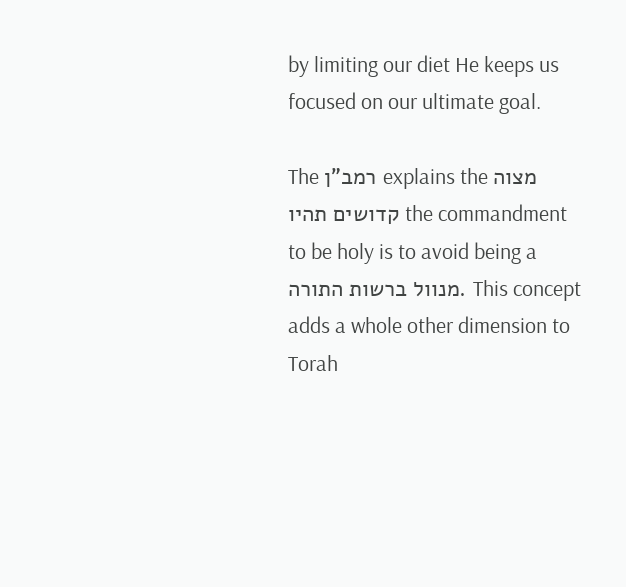by limiting our diet He keeps us focused on our ultimate goal.

The רמב"ן explains the מצוה קדושים תהיו the commandment to be holy is to avoid being a מנוול ברשות התורה. This concept adds a whole other dimension to Torah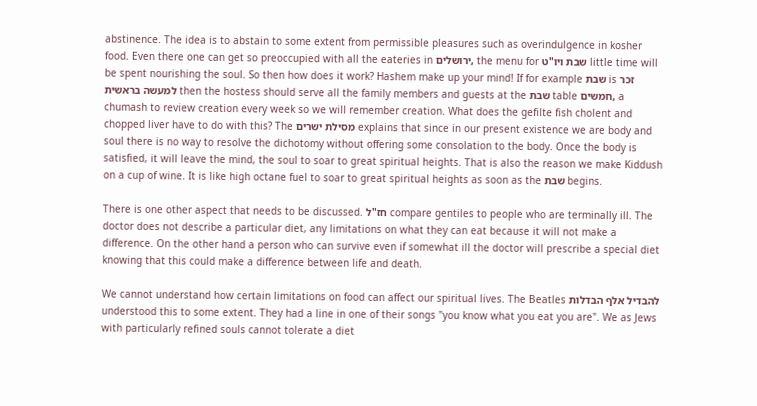abstinence. The idea is to abstain to some extent from permissible pleasures such as overindulgence in kosher food. Even there one can get so preoccupied with all the eateries in ירושלים, the menu for שבת ויו"ט little time will be spent nourishing the soul. So then how does it work? Hashem make up your mind! If for example שבת is זכר למעשה בראשית then the hostess should serve all the family members and guests at the שבת table חמשים, a chumash to review creation every week so we will remember creation. What does the gefilte fish cholent and chopped liver have to do with this? The מסילת ישרים explains that since in our present existence we are body and soul there is no way to resolve the dichotomy without offering some consolation to the body. Once the body is satisfied, it will leave the mind, the soul to soar to great spiritual heights. That is also the reason we make Kiddush on a cup of wine. It is like high octane fuel to soar to great spiritual heights as soon as the שבת begins.

There is one other aspect that needs to be discussed. חז"ל compare gentiles to people who are terminally ill. The doctor does not describe a particular diet, any limitations on what they can eat because it will not make a difference. On the other hand a person who can survive even if somewhat ill the doctor will prescribe a special diet knowing that this could make a difference between life and death.

We cannot understand how certain limitations on food can affect our spiritual lives. The Beatles להבדיל אלף הבדלות understood this to some extent. They had a line in one of their songs "you know what you eat you are". We as Jews with particularly refined souls cannot tolerate a diet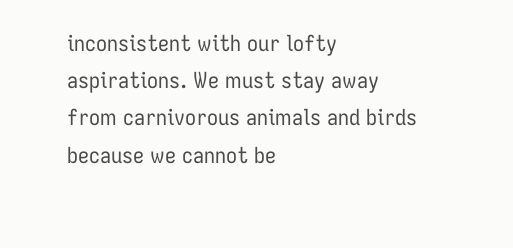inconsistent with our lofty aspirations. We must stay away from carnivorous animals and birds because we cannot be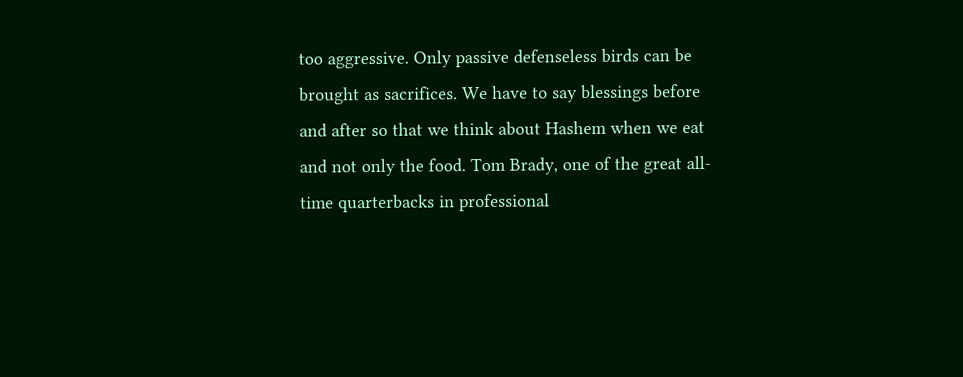too aggressive. Only passive defenseless birds can be brought as sacrifices. We have to say blessings before and after so that we think about Hashem when we eat and not only the food. Tom Brady, one of the great all-time quarterbacks in professional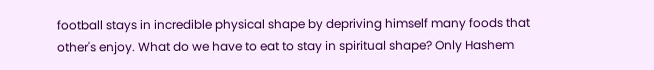football stays in incredible physical shape by depriving himself many foods that other's enjoy. What do we have to eat to stay in spiritual shape? Only Hashem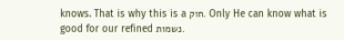knows. That is why this is a חוק. Only He can know what is good for our refined נשמות.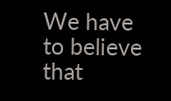We have to believe that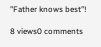"Father knows best"!

8 views0 comments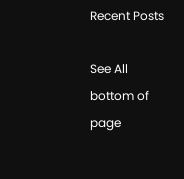Recent Posts

See All
bottom of page